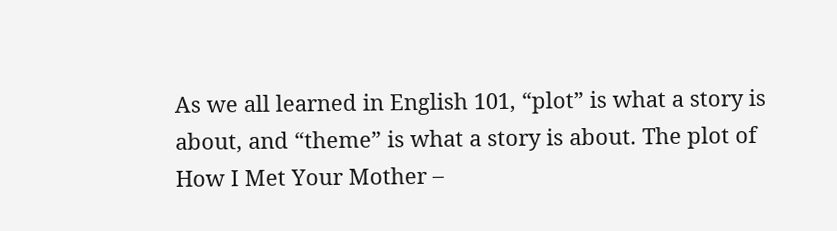As we all learned in English 101, “plot” is what a story is about, and “theme” is what a story is about. The plot of How I Met Your Mother –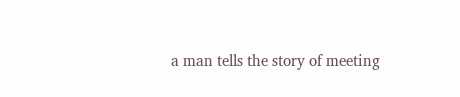a man tells the story of meeting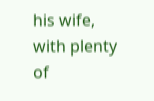his wife, with plenty of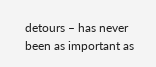detours – has never been as important as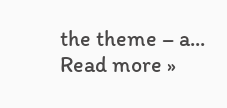the theme – a... Read more »